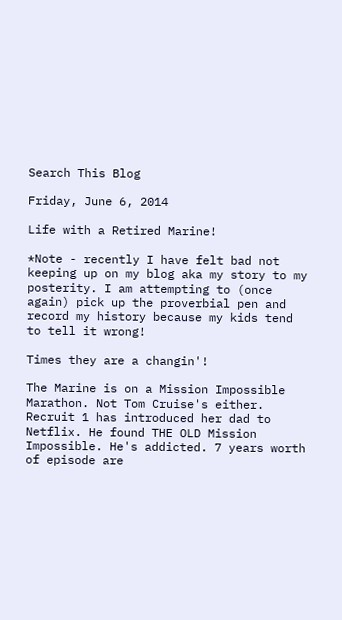Search This Blog

Friday, June 6, 2014

Life with a Retired Marine!

*Note - recently I have felt bad not keeping up on my blog aka my story to my posterity. I am attempting to (once again) pick up the proverbial pen and record my history because my kids tend to tell it wrong!

Times they are a changin'!

The Marine is on a Mission Impossible Marathon. Not Tom Cruise's either. Recruit 1 has introduced her dad to Netflix. He found THE OLD Mission Impossible. He's addicted. 7 years worth of episode are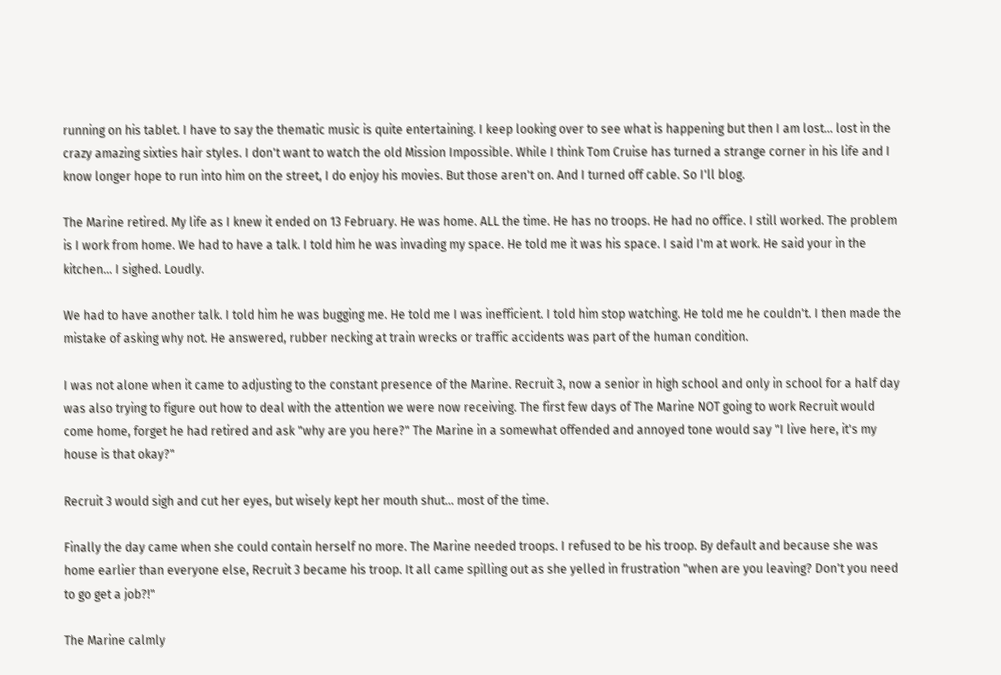running on his tablet. I have to say the thematic music is quite entertaining. I keep looking over to see what is happening but then I am lost... lost in the crazy amazing sixties hair styles. I don't want to watch the old Mission Impossible. While I think Tom Cruise has turned a strange corner in his life and I know longer hope to run into him on the street, I do enjoy his movies. But those aren't on. And I turned off cable. So I'll blog.

The Marine retired. My life as I knew it ended on 13 February. He was home. ALL the time. He has no troops. He had no office. I still worked. The problem is I work from home. We had to have a talk. I told him he was invading my space. He told me it was his space. I said I'm at work. He said your in the kitchen... I sighed. Loudly.

We had to have another talk. I told him he was bugging me. He told me I was inefficient. I told him stop watching. He told me he couldn't. I then made the mistake of asking why not. He answered, rubber necking at train wrecks or traffic accidents was part of the human condition.

I was not alone when it came to adjusting to the constant presence of the Marine. Recruit 3, now a senior in high school and only in school for a half day was also trying to figure out how to deal with the attention we were now receiving. The first few days of The Marine NOT going to work Recruit would come home, forget he had retired and ask "why are you here?" The Marine in a somewhat offended and annoyed tone would say "I live here, it's my house is that okay?"

Recruit 3 would sigh and cut her eyes, but wisely kept her mouth shut... most of the time.

Finally the day came when she could contain herself no more. The Marine needed troops. I refused to be his troop. By default and because she was home earlier than everyone else, Recruit 3 became his troop. It all came spilling out as she yelled in frustration "when are you leaving? Don't you need to go get a job?!"

The Marine calmly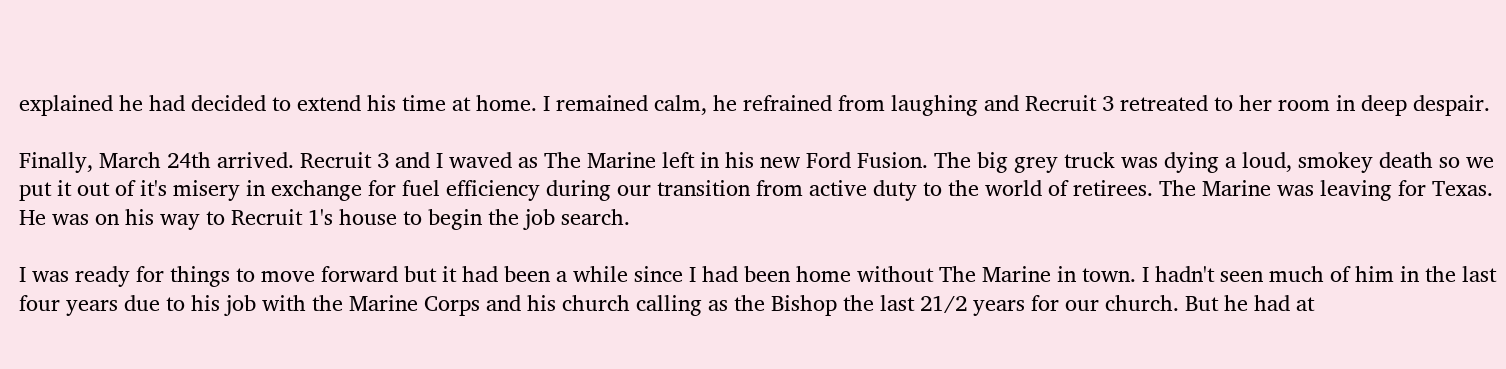explained he had decided to extend his time at home. I remained calm, he refrained from laughing and Recruit 3 retreated to her room in deep despair.

Finally, March 24th arrived. Recruit 3 and I waved as The Marine left in his new Ford Fusion. The big grey truck was dying a loud, smokey death so we put it out of it's misery in exchange for fuel efficiency during our transition from active duty to the world of retirees. The Marine was leaving for Texas. He was on his way to Recruit 1's house to begin the job search.

I was ready for things to move forward but it had been a while since I had been home without The Marine in town. I hadn't seen much of him in the last four years due to his job with the Marine Corps and his church calling as the Bishop the last 21/2 years for our church. But he had at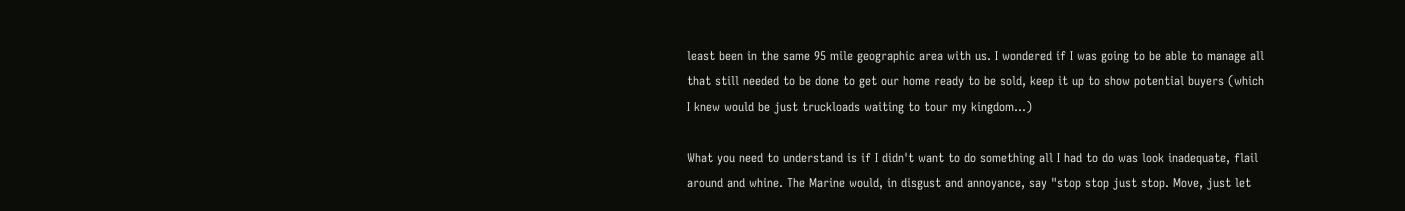least been in the same 95 mile geographic area with us. I wondered if I was going to be able to manage all that still needed to be done to get our home ready to be sold, keep it up to show potential buyers (which I knew would be just truckloads waiting to tour my kingdom...)

What you need to understand is if I didn't want to do something all I had to do was look inadequate, flail around and whine. The Marine would, in disgust and annoyance, say "stop stop just stop. Move, just let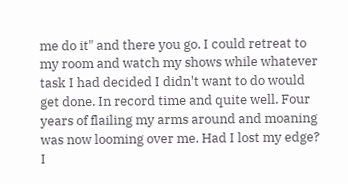me do it" and there you go. I could retreat to my room and watch my shows while whatever task I had decided I didn't want to do would get done. In record time and quite well. Four years of flailing my arms around and moaning was now looming over me. Had I lost my edge?
I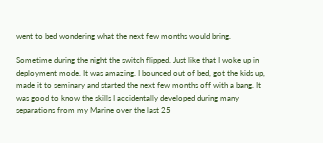went to bed wondering what the next few months would bring.

Sometime during the night the switch flipped. Just like that I woke up in deployment mode. It was amazing. I bounced out of bed, got the kids up, made it to seminary and started the next few months off with a bang. It was good to know the skills I accidentally developed during many separations from my Marine over the last 25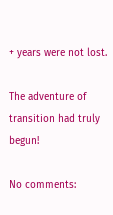+ years were not lost.

The adventure of transition had truly begun!

No comments: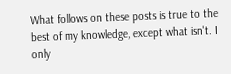What follows on these posts is true to the best of my knowledge, except what isn't. I only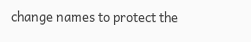change names to protect the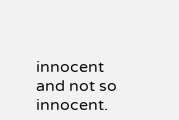innocent and not so innocent.